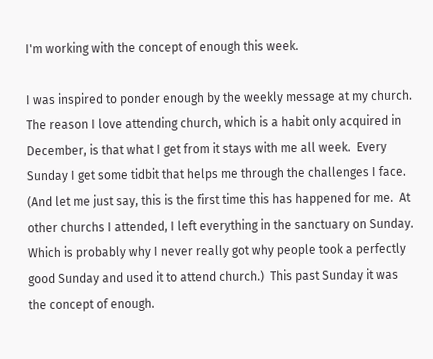I'm working with the concept of enough this week.

I was inspired to ponder enough by the weekly message at my church.  The reason I love attending church, which is a habit only acquired in December, is that what I get from it stays with me all week.  Every Sunday I get some tidbit that helps me through the challenges I face.  (And let me just say, this is the first time this has happened for me.  At other churchs I attended, I left everything in the sanctuary on Sunday.  Which is probably why I never really got why people took a perfectly good Sunday and used it to attend church.)  This past Sunday it was the concept of enough.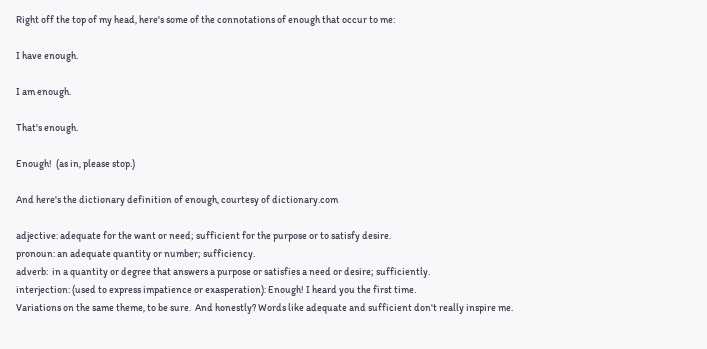Right off the top of my head, here's some of the connotations of enough that occur to me:

I have enough.

I am enough.

That's enough.

Enough!  (as in, please stop.)

And here's the dictionary definition of enough, courtesy of dictionary.com

adjective: adequate for the want or need; sufficient for the purpose or to satisfy desire.
pronoun: an adequate quantity or number; sufficiency.
adverb:  in a quantity or degree that answers a purpose or satisfies a need or desire; sufficiently.
interjection: (used to express impatience or exasperation): Enough! I heard you the first time.
Variations on the same theme, to be sure.  And honestly? Words like adequate and sufficient don't really inspire me.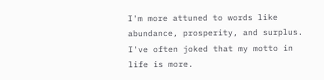I'm more attuned to words like abundance, prosperity, and surplus.  I've often joked that my motto in life is more.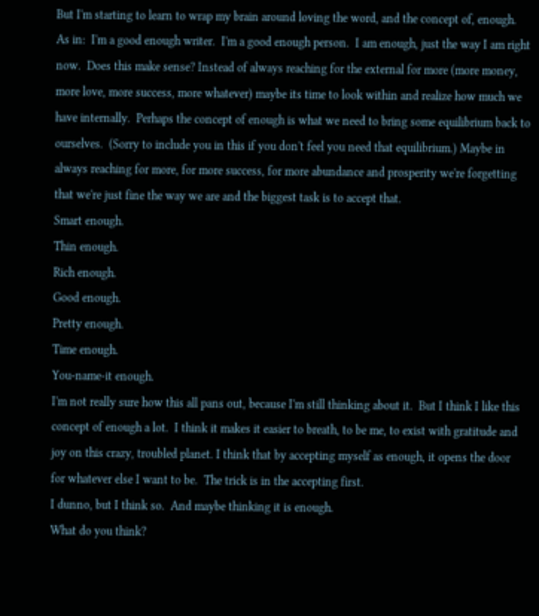But I'm starting to learn to wrap my brain around loving the word, and the concept of, enough.  As in:  I'm a good enough writer.  I'm a good enough person.  I am enough, just the way I am right now.  Does this make sense? Instead of always reaching for the external for more (more money, more love, more success, more whatever) maybe its time to look within and realize how much we have internally.  Perhaps the concept of enough is what we need to bring some equilibrium back to ourselves.  (Sorry to include you in this if you don't feel you need that equilibrium.) Maybe in always reaching for more, for more success, for more abundance and prosperity we're forgetting that we're just fine the way we are and the biggest task is to accept that.
Smart enough.
Thin enough.
Rich enough.
Good enough.
Pretty enough.
Time enough.
You-name-it enough.
I'm not really sure how this all pans out, because I'm still thinking about it.  But I think I like this concept of enough a lot.  I think it makes it easier to breath, to be me, to exist with gratitude and joy on this crazy, troubled planet. I think that by accepting myself as enough, it opens the door for whatever else I want to be.  The trick is in the accepting first.
I dunno, but I think so.  And maybe thinking it is enough.
What do you think?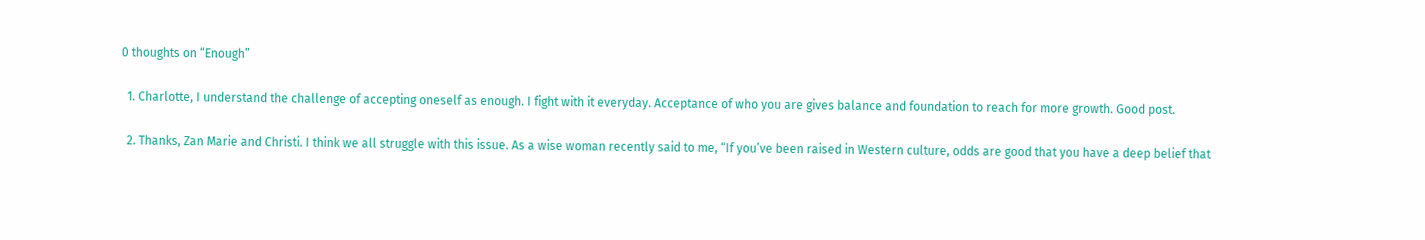0 thoughts on “Enough”

  1. Charlotte, I understand the challenge of accepting oneself as enough. I fight with it everyday. Acceptance of who you are gives balance and foundation to reach for more growth. Good post.

  2. Thanks, Zan Marie and Christi. I think we all struggle with this issue. As a wise woman recently said to me, “If you’ve been raised in Western culture, odds are good that you have a deep belief that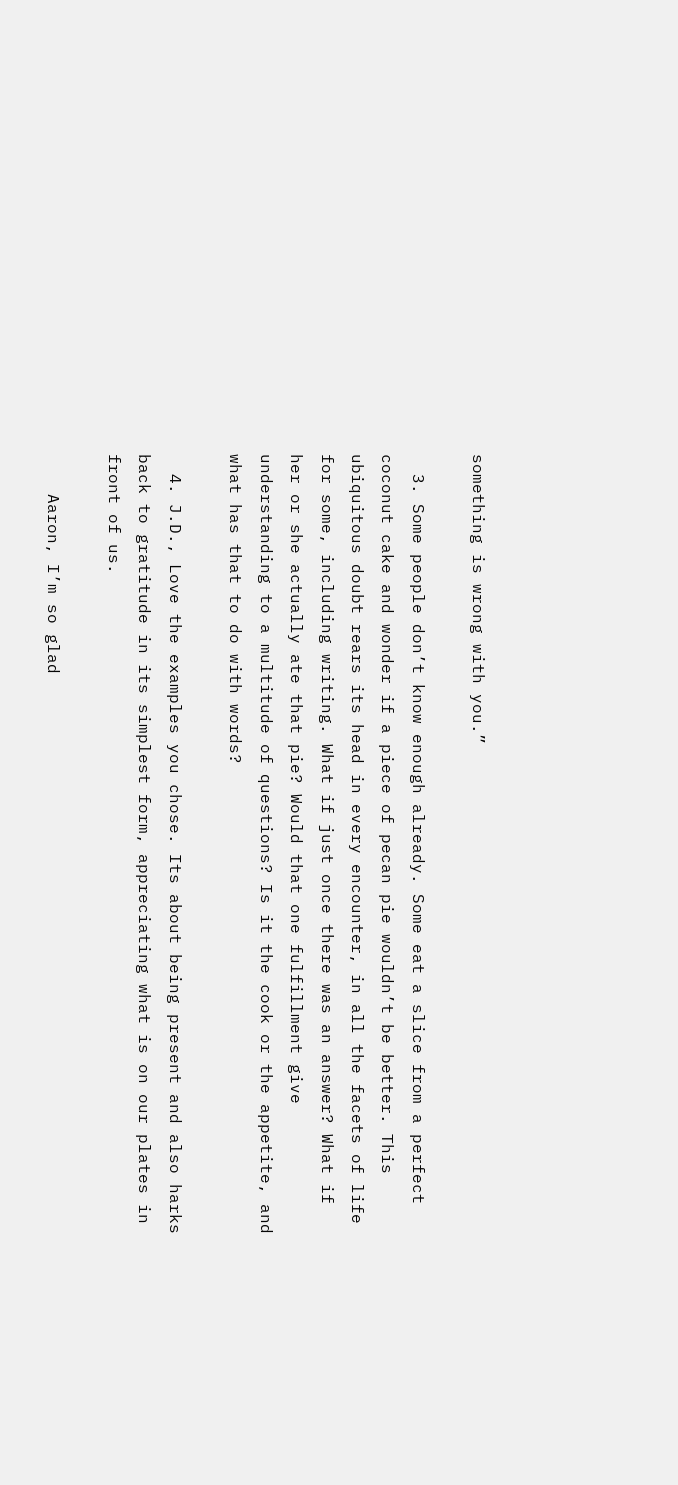something is wrong with you.”

  3. Some people don’t know enough already. Some eat a slice from a perfect coconut cake and wonder if a piece of pecan pie wouldn’t be better. This ubiquitous doubt rears its head in every encounter, in all the facets of life for some, including writing. What if just once there was an answer? What if her or she actually ate that pie? Would that one fulfillment give understanding to a multitude of questions? Is it the cook or the appetite, and what has that to do with words?

  4. J.D., Love the examples you chose. Its about being present and also harks back to gratitude in its simplest form, appreciating what is on our plates in front of us.

    Aaron, I’m so glad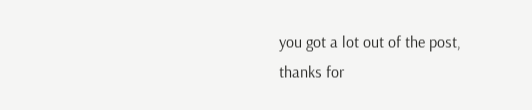you got a lot out of the post, thanks for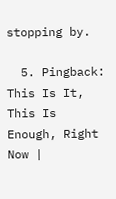stopping by.

  5. Pingback: This Is It, This Is Enough, Right Now |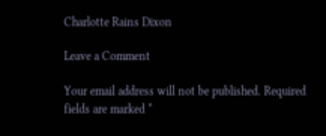Charlotte Rains Dixon

Leave a Comment

Your email address will not be published. Required fields are marked *